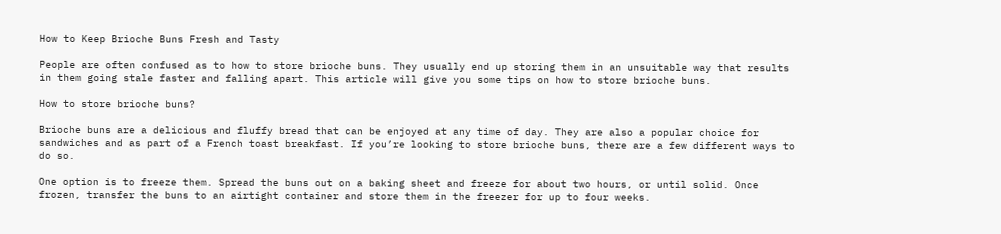How to Keep Brioche Buns Fresh and Tasty

People are often confused as to how to store brioche buns. They usually end up storing them in an unsuitable way that results in them going stale faster and falling apart. This article will give you some tips on how to store brioche buns.

How to store brioche buns?

Brioche buns are a delicious and fluffy bread that can be enjoyed at any time of day. They are also a popular choice for sandwiches and as part of a French toast breakfast. If you’re looking to store brioche buns, there are a few different ways to do so.

One option is to freeze them. Spread the buns out on a baking sheet and freeze for about two hours, or until solid. Once frozen, transfer the buns to an airtight container and store them in the freezer for up to four weeks.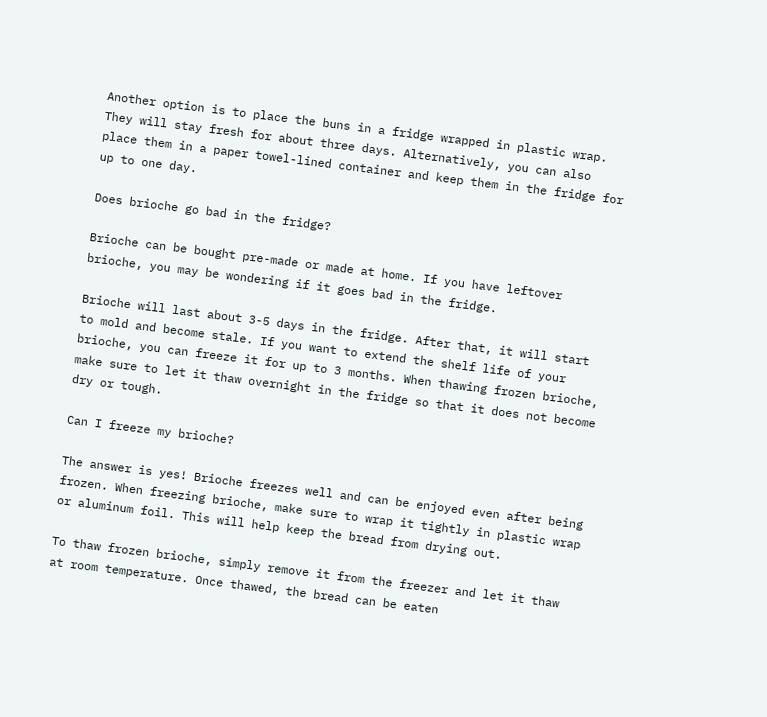Another option is to place the buns in a fridge wrapped in plastic wrap. They will stay fresh for about three days. Alternatively, you can also place them in a paper towel-lined container and keep them in the fridge for up to one day.

Does brioche go bad in the fridge?

Brioche can be bought pre-made or made at home. If you have leftover brioche, you may be wondering if it goes bad in the fridge.

Brioche will last about 3-5 days in the fridge. After that, it will start to mold and become stale. If you want to extend the shelf life of your brioche, you can freeze it for up to 3 months. When thawing frozen brioche, make sure to let it thaw overnight in the fridge so that it does not become dry or tough.

Can I freeze my brioche?

The answer is yes! Brioche freezes well and can be enjoyed even after being frozen. When freezing brioche, make sure to wrap it tightly in plastic wrap or aluminum foil. This will help keep the bread from drying out.

To thaw frozen brioche, simply remove it from the freezer and let it thaw at room temperature. Once thawed, the bread can be eaten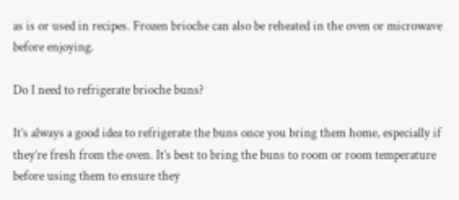as is or used in recipes. Frozen brioche can also be reheated in the oven or microwave before enjoying.

Do I need to refrigerate brioche buns?

It’s always a good idea to refrigerate the buns once you bring them home, especially if they’re fresh from the oven. It’s best to bring the buns to room or room temperature before using them to ensure they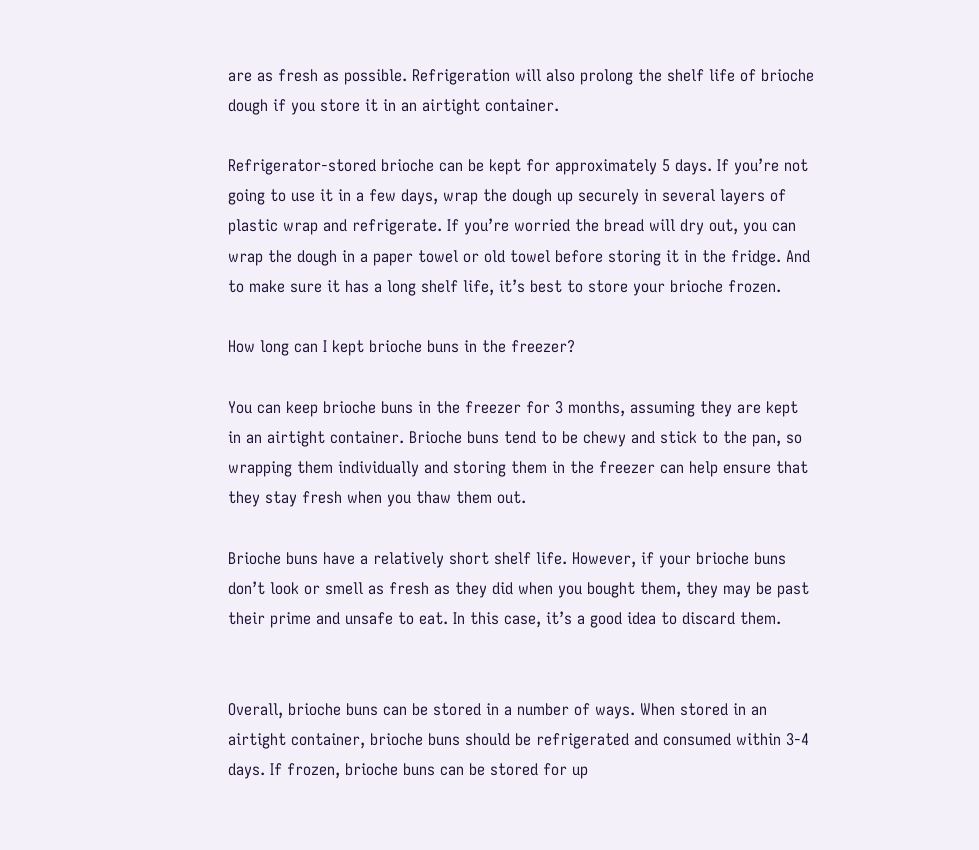are as fresh as possible. Refrigeration will also prolong the shelf life of brioche dough if you store it in an airtight container.

Refrigerator-stored brioche can be kept for approximately 5 days. If you’re not going to use it in a few days, wrap the dough up securely in several layers of plastic wrap and refrigerate. If you’re worried the bread will dry out, you can wrap the dough in a paper towel or old towel before storing it in the fridge. And to make sure it has a long shelf life, it’s best to store your brioche frozen.

How long can I kept brioche buns in the freezer?

You can keep brioche buns in the freezer for 3 months, assuming they are kept in an airtight container. Brioche buns tend to be chewy and stick to the pan, so wrapping them individually and storing them in the freezer can help ensure that they stay fresh when you thaw them out.

Brioche buns have a relatively short shelf life. However, if your brioche buns don’t look or smell as fresh as they did when you bought them, they may be past their prime and unsafe to eat. In this case, it’s a good idea to discard them.


Overall, brioche buns can be stored in a number of ways. When stored in an airtight container, brioche buns should be refrigerated and consumed within 3-4 days. If frozen, brioche buns can be stored for up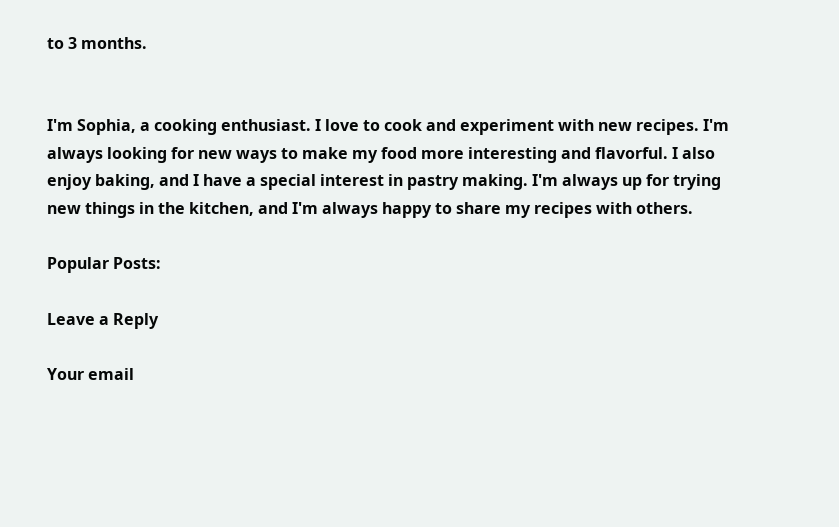to 3 months.


I'm Sophia, a cooking enthusiast. I love to cook and experiment with new recipes. I'm always looking for new ways to make my food more interesting and flavorful. I also enjoy baking, and I have a special interest in pastry making. I'm always up for trying new things in the kitchen, and I'm always happy to share my recipes with others.

Popular Posts:

Leave a Reply

Your email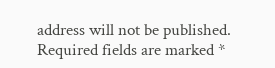address will not be published. Required fields are marked *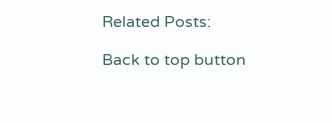Related Posts:

Back to top button